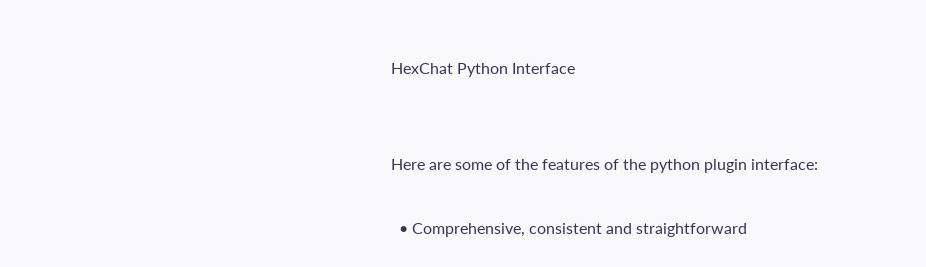HexChat Python Interface


Here are some of the features of the python plugin interface:

  • Comprehensive, consistent and straightforward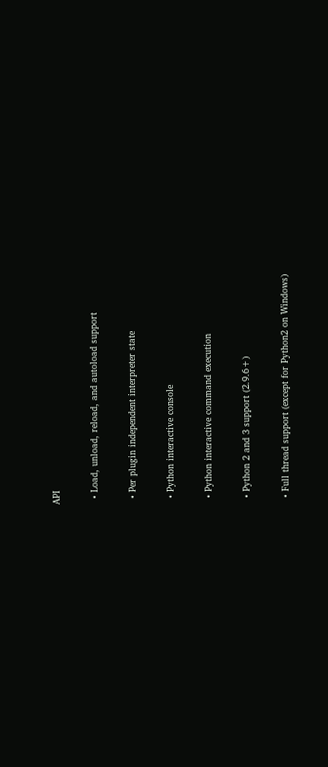API

  • Load, unload, reload, and autoload support

  • Per plugin independent interpreter state

  • Python interactive console

  • Python interactive command execution

  • Python 2 and 3 support (2.9.6+)

  • Full thread support (except for Python2 on Windows)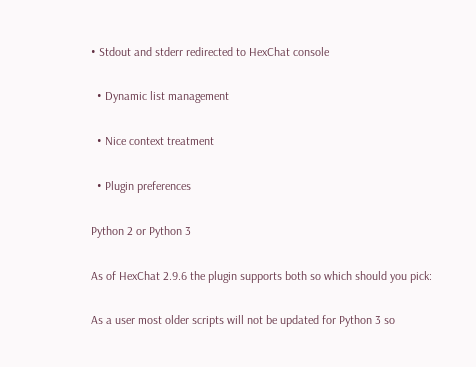• Stdout and stderr redirected to HexChat console

  • Dynamic list management

  • Nice context treatment

  • Plugin preferences

Python 2 or Python 3

As of HexChat 2.9.6 the plugin supports both so which should you pick:

As a user most older scripts will not be updated for Python 3 so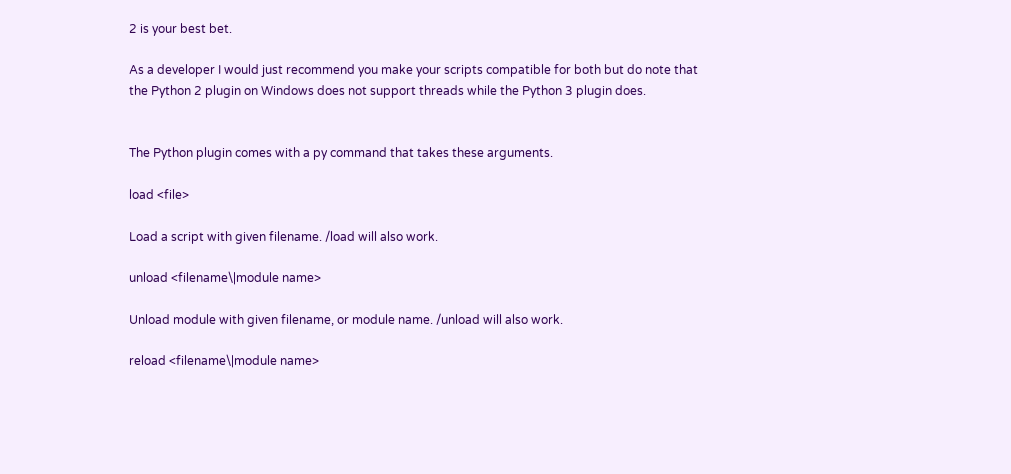2 is your best bet.

As a developer I would just recommend you make your scripts compatible for both but do note that the Python 2 plugin on Windows does not support threads while the Python 3 plugin does.


The Python plugin comes with a py command that takes these arguments.

load <file>

Load a script with given filename. /load will also work.

unload <filename\|module name>

Unload module with given filename, or module name. /unload will also work.

reload <filename\|module name>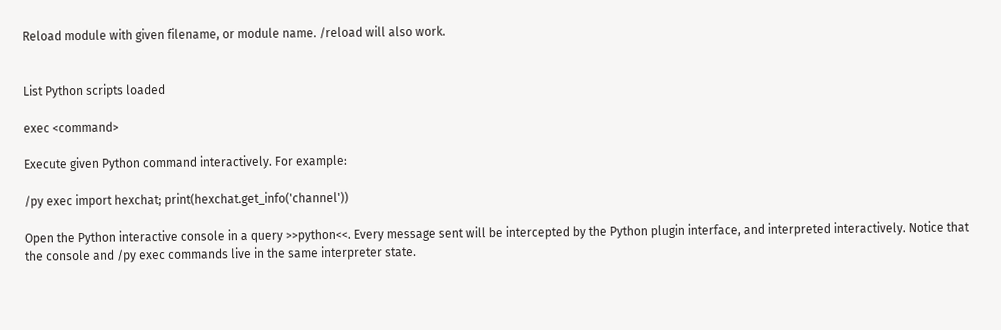Reload module with given filename, or module name. /reload will also work.


List Python scripts loaded

exec <command>

Execute given Python command interactively. For example:

/py exec import hexchat; print(hexchat.get_info('channel'))

Open the Python interactive console in a query >>python<<. Every message sent will be intercepted by the Python plugin interface, and interpreted interactively. Notice that the console and /py exec commands live in the same interpreter state.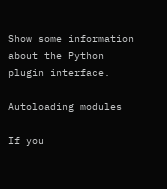Show some information about the Python plugin interface.

Autoloading modules

If you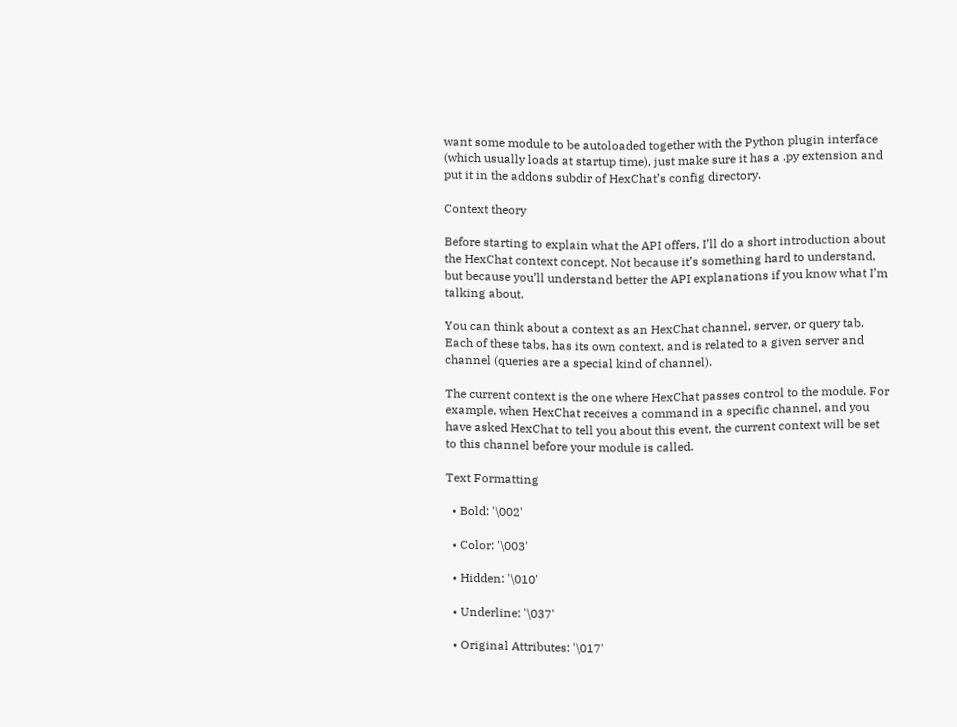want some module to be autoloaded together with the Python plugin interface (which usually loads at startup time), just make sure it has a .py extension and put it in the addons subdir of HexChat’s config directory.

Context theory

Before starting to explain what the API offers, I’ll do a short introduction about the HexChat context concept. Not because it’s something hard to understand, but because you’ll understand better the API explanations if you know what I’m talking about.

You can think about a context as an HexChat channel, server, or query tab. Each of these tabs, has its own context, and is related to a given server and channel (queries are a special kind of channel).

The current context is the one where HexChat passes control to the module. For example, when HexChat receives a command in a specific channel, and you have asked HexChat to tell you about this event, the current context will be set to this channel before your module is called.

Text Formatting

  • Bold: '\002'

  • Color: '\003'

  • Hidden: '\010'

  • Underline: '\037'

  • Original Attributes: '\017'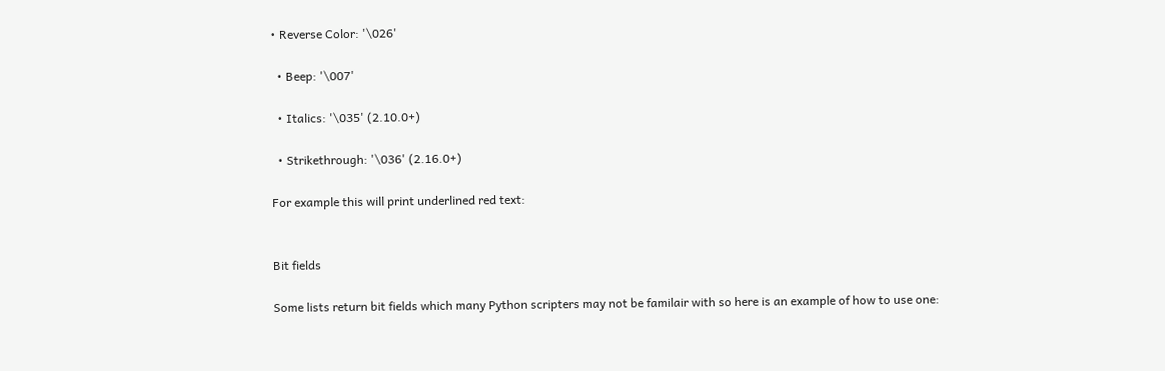• Reverse Color: '\026'

  • Beep: '\007'

  • Italics: '\035' (2.10.0+)

  • Strikethrough: '\036' (2.16.0+)

For example this will print underlined red text:


Bit fields

Some lists return bit fields which many Python scripters may not be familair with so here is an example of how to use one: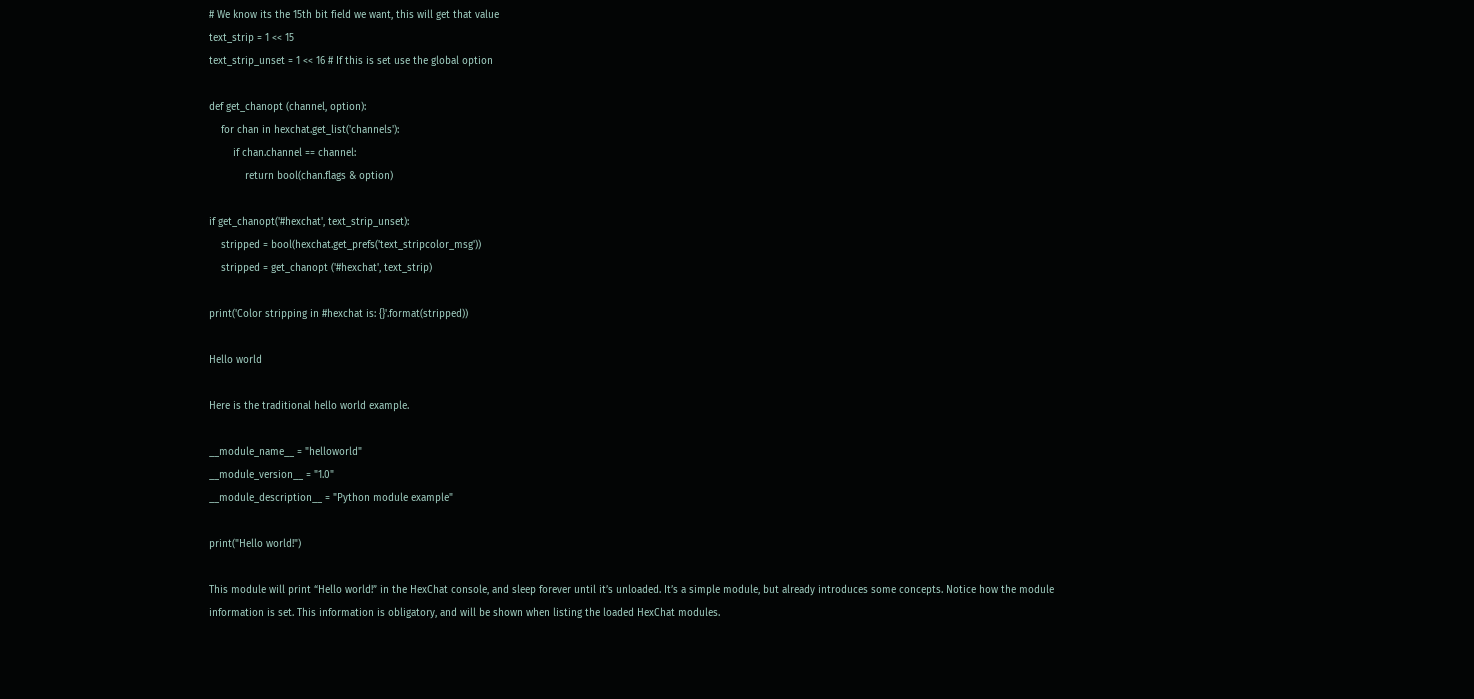# We know its the 15th bit field we want, this will get that value
text_strip = 1 << 15
text_strip_unset = 1 << 16 # If this is set use the global option

def get_chanopt (channel, option):
    for chan in hexchat.get_list('channels'):
        if chan.channel == channel:
            return bool(chan.flags & option)

if get_chanopt('#hexchat', text_strip_unset):
    stripped = bool(hexchat.get_prefs('text_stripcolor_msg'))
    stripped = get_chanopt ('#hexchat', text_strip)

print('Color stripping in #hexchat is: {}'.format(stripped))

Hello world

Here is the traditional hello world example.

__module_name__ = "helloworld"
__module_version__ = "1.0"
__module_description__ = "Python module example"

print("Hello world!")

This module will print “Hello world!” in the HexChat console, and sleep forever until it’s unloaded. It’s a simple module, but already introduces some concepts. Notice how the module information is set. This information is obligatory, and will be shown when listing the loaded HexChat modules.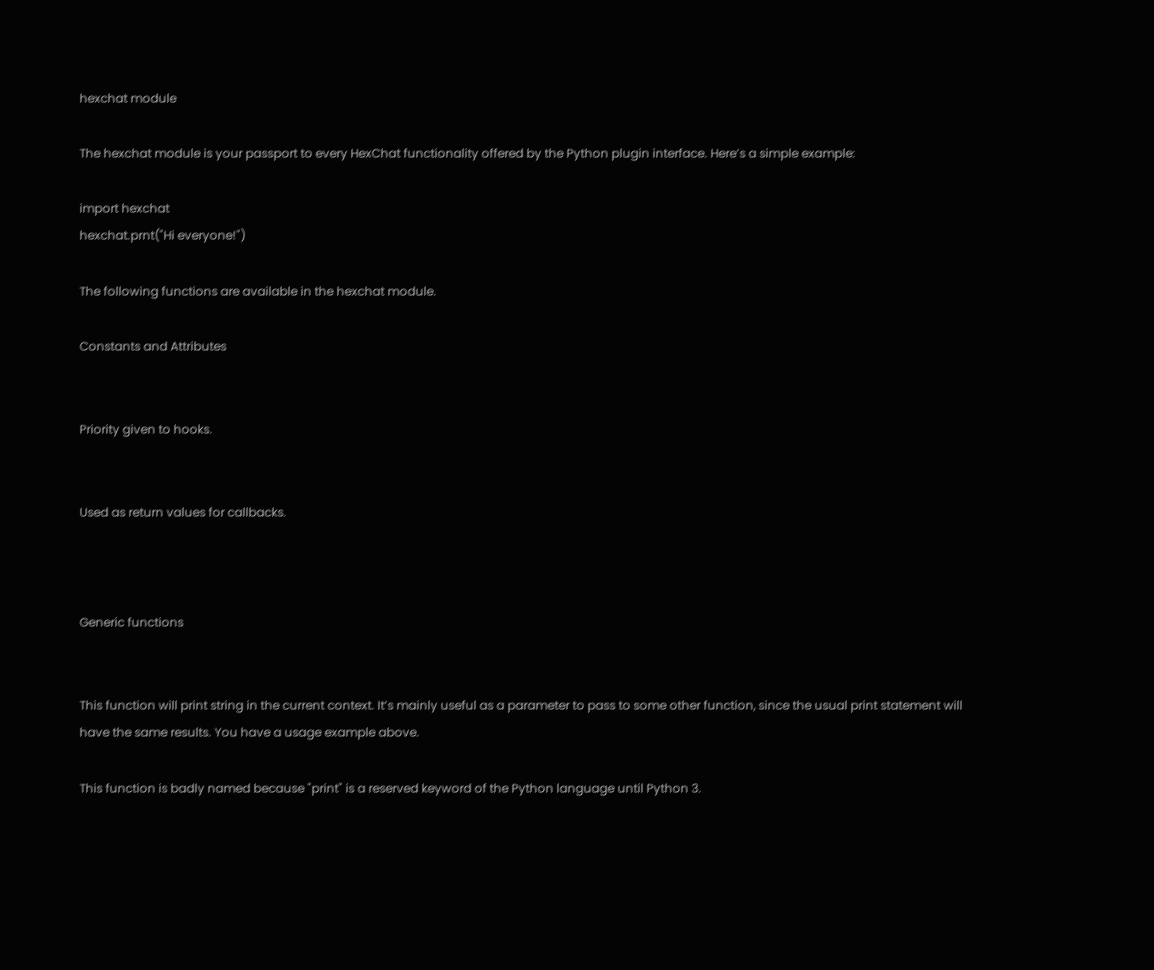hexchat module

The hexchat module is your passport to every HexChat functionality offered by the Python plugin interface. Here’s a simple example:

import hexchat
hexchat.prnt("Hi everyone!")

The following functions are available in the hexchat module.

Constants and Attributes


Priority given to hooks.


Used as return values for callbacks.



Generic functions


This function will print string in the current context. It’s mainly useful as a parameter to pass to some other function, since the usual print statement will have the same results. You have a usage example above.

This function is badly named because "print" is a reserved keyword of the Python language until Python 3.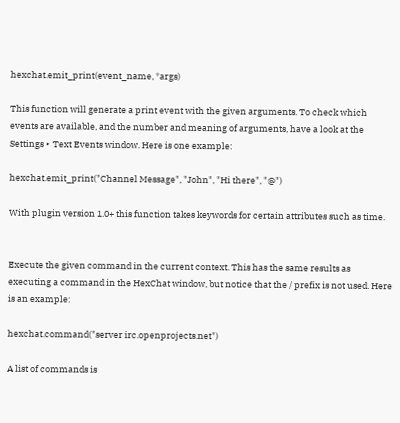hexchat.emit_print(event_name, *args)

This function will generate a print event with the given arguments. To check which events are available, and the number and meaning of arguments, have a look at the Settings ‣ Text Events window. Here is one example:

hexchat.emit_print("Channel Message", "John", "Hi there", "@")

With plugin version 1.0+ this function takes keywords for certain attributes such as time.


Execute the given command in the current context. This has the same results as executing a command in the HexChat window, but notice that the / prefix is not used. Here is an example:

hexchat.command("server irc.openprojects.net")

A list of commands is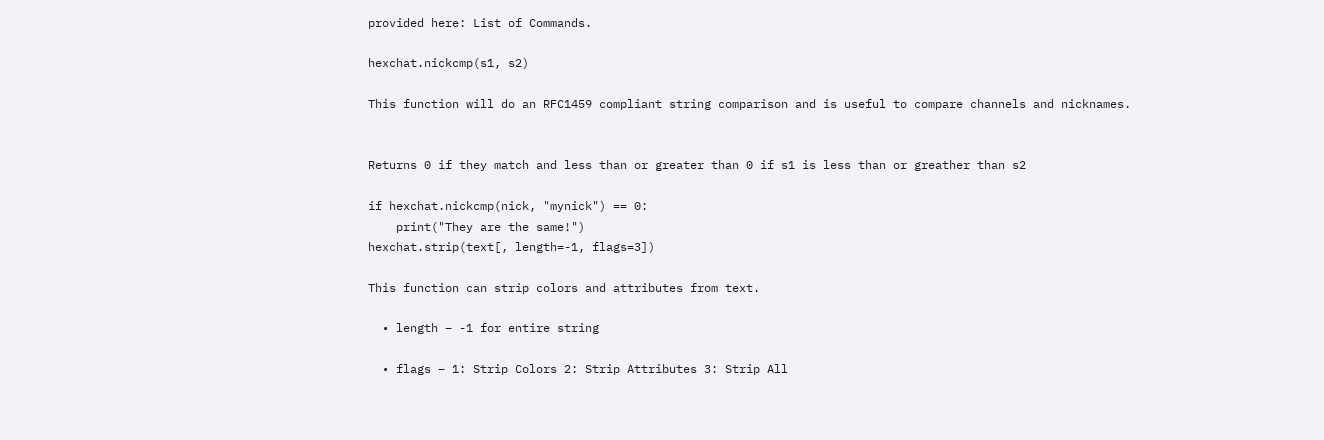provided here: List of Commands.

hexchat.nickcmp(s1, s2)

This function will do an RFC1459 compliant string comparison and is useful to compare channels and nicknames.


Returns 0 if they match and less than or greater than 0 if s1 is less than or greather than s2

if hexchat.nickcmp(nick, "mynick") == 0:
    print("They are the same!")
hexchat.strip(text[, length=-1, flags=3])

This function can strip colors and attributes from text.

  • length – -1 for entire string

  • flags – 1: Strip Colors 2: Strip Attributes 3: Strip All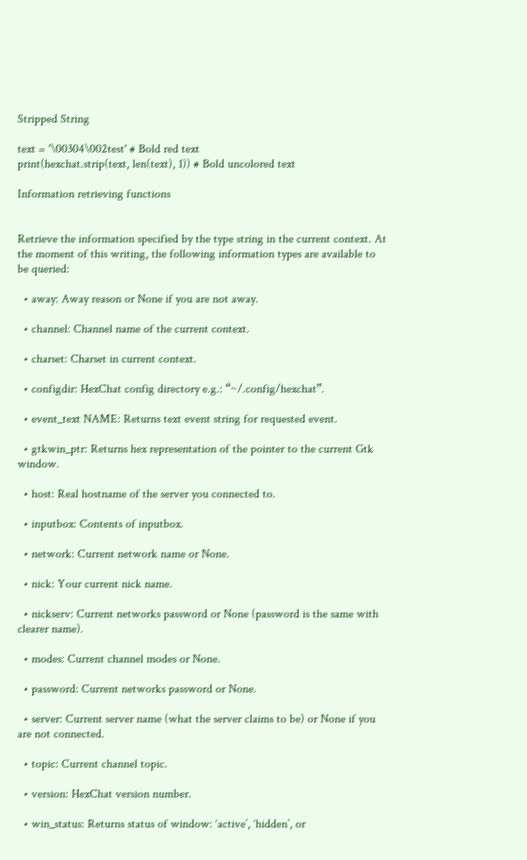Stripped String

text = '\00304\002test' # Bold red text
print(hexchat.strip(text, len(text), 1)) # Bold uncolored text

Information retrieving functions


Retrieve the information specified by the type string in the current context. At the moment of this writing, the following information types are available to be queried:

  • away: Away reason or None if you are not away.

  • channel: Channel name of the current context.

  • charset: Charset in current context.

  • configdir: HexChat config directory e.g.: “~/.config/hexchat”.

  • event_text NAME: Returns text event string for requested event.

  • gtkwin_ptr: Returns hex representation of the pointer to the current Gtk window.

  • host: Real hostname of the server you connected to.

  • inputbox: Contents of inputbox.

  • network: Current network name or None.

  • nick: Your current nick name.

  • nickserv: Current networks password or None (password is the same with clearer name).

  • modes: Current channel modes or None.

  • password: Current networks password or None.

  • server: Current server name (what the server claims to be) or None if you are not connected.

  • topic: Current channel topic.

  • version: HexChat version number.

  • win_status: Returns status of window: ‘active’, ‘hidden’, or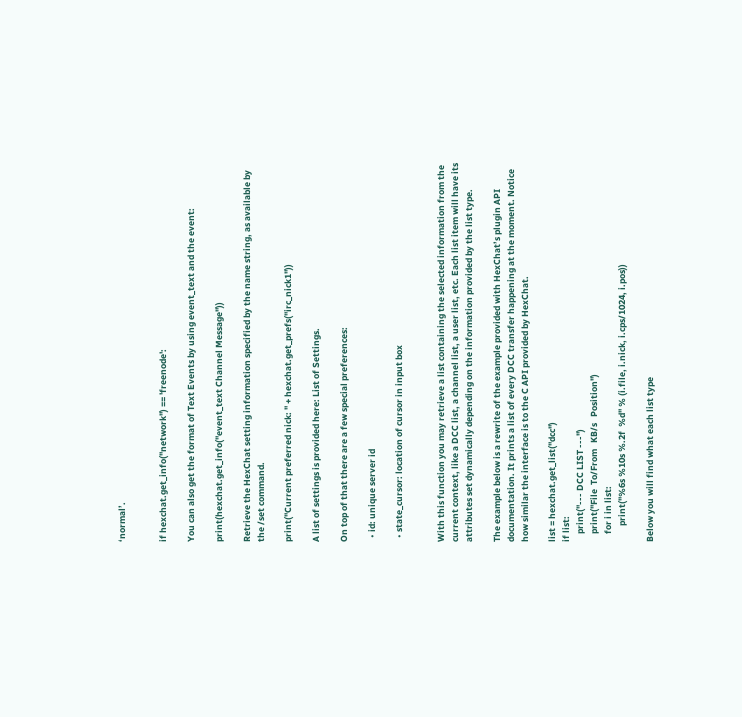‘normal’.


if hexchat.get_info("network") == 'freenode':

You can also get the format of Text Events by using event_text and the event:

print(hexchat.get_info("event_text Channel Message"))

Retrieve the HexChat setting information specified by the name string, as available by the /set command.

print("Current preferred nick: " + hexchat.get_prefs("irc_nick1"))

A list of settings is provided here: List of Settings.

On top of that there are a few special preferences:

  • id: unique server id

  • state_cursor: location of cursor in input box


With this function you may retrieve a list containing the selected information from the current context, like a DCC list, a channel list, a user list, etc. Each list item will have its attributes set dynamically depending on the information provided by the list type.

The example below is a rewrite of the example provided with HexChat’s plugin API documentation. It prints a list of every DCC transfer happening at the moment. Notice how similar the interface is to the C API provided by HexChat.

list = hexchat.get_list("dcc")
if list:
    print("--- DCC LIST ---")
    print("File  To/From   KB/s   Position")
    for i in list:
        print("%6s %10s %.2f  %d" % (i.file, i.nick, i.cps/1024, i.pos))

Below you will find what each list type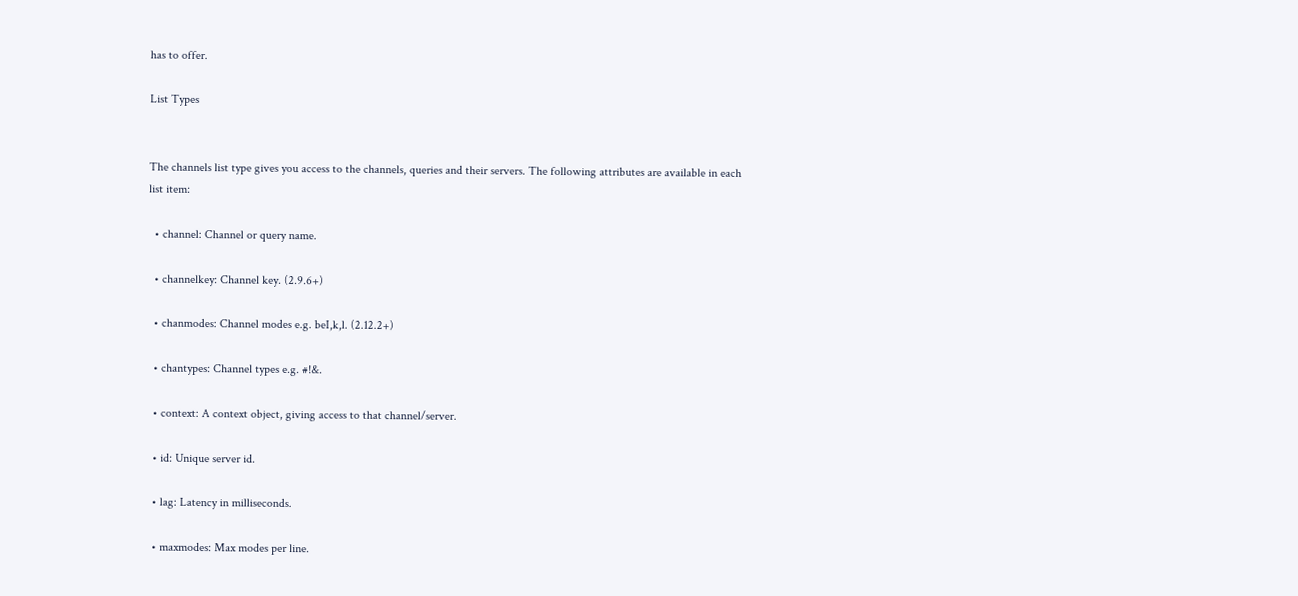has to offer.

List Types


The channels list type gives you access to the channels, queries and their servers. The following attributes are available in each list item:

  • channel: Channel or query name.

  • channelkey: Channel key. (2.9.6+)

  • chanmodes: Channel modes e.g. beI,k,l. (2.12.2+)

  • chantypes: Channel types e.g. #!&.

  • context: A context object, giving access to that channel/server.

  • id: Unique server id.

  • lag: Latency in milliseconds.

  • maxmodes: Max modes per line.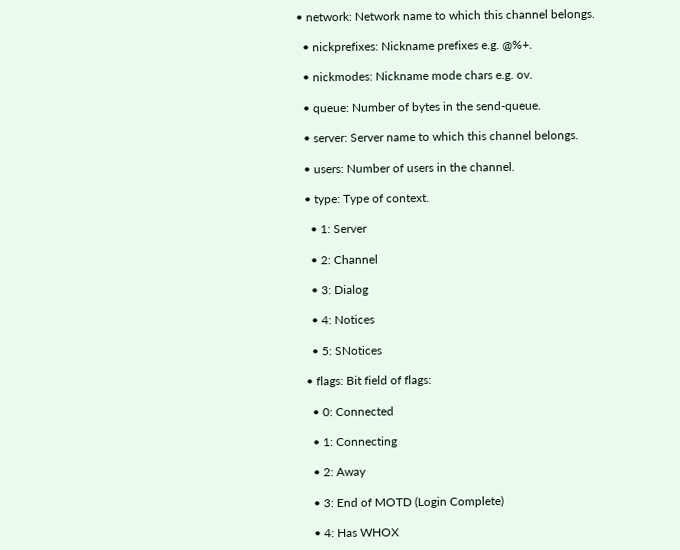• network: Network name to which this channel belongs.

  • nickprefixes: Nickname prefixes e.g. @%+.

  • nickmodes: Nickname mode chars e.g. ov.

  • queue: Number of bytes in the send-queue.

  • server: Server name to which this channel belongs.

  • users: Number of users in the channel.

  • type: Type of context.

    • 1: Server

    • 2: Channel

    • 3: Dialog

    • 4: Notices

    • 5: SNotices

  • flags: Bit field of flags:

    • 0: Connected

    • 1: Connecting

    • 2: Away

    • 3: End of MOTD (Login Complete)

    • 4: Has WHOX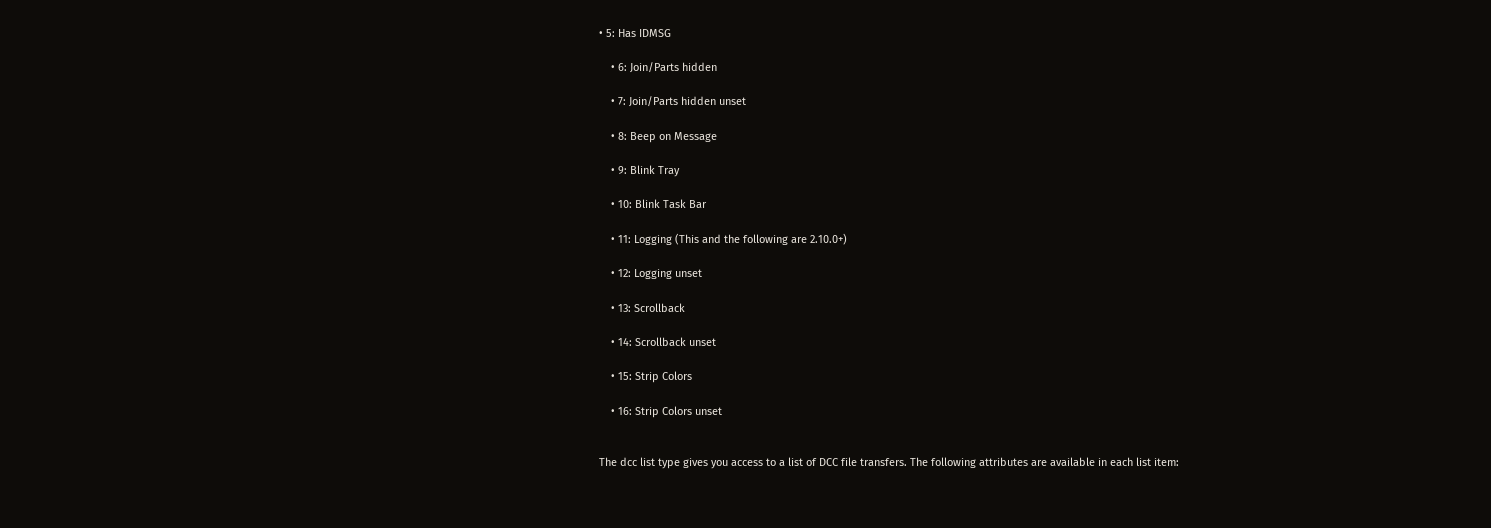• 5: Has IDMSG

    • 6: Join/Parts hidden

    • 7: Join/Parts hidden unset

    • 8: Beep on Message

    • 9: Blink Tray

    • 10: Blink Task Bar

    • 11: Logging (This and the following are 2.10.0+)

    • 12: Logging unset

    • 13: Scrollback

    • 14: Scrollback unset

    • 15: Strip Colors

    • 16: Strip Colors unset


The dcc list type gives you access to a list of DCC file transfers. The following attributes are available in each list item: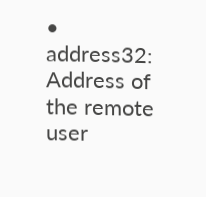• address32: Address of the remote user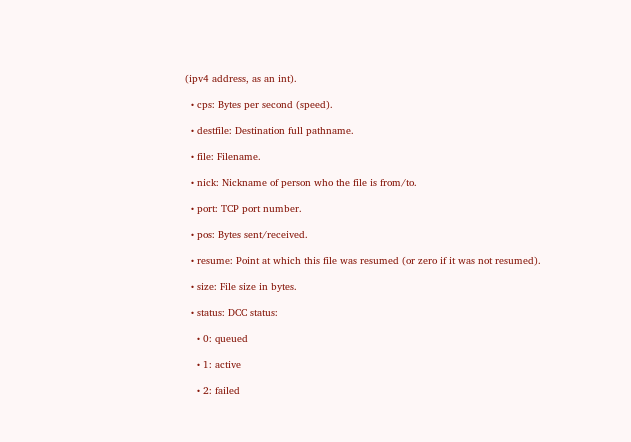(ipv4 address, as an int).

  • cps: Bytes per second (speed).

  • destfile: Destination full pathname.

  • file: Filename.

  • nick: Nickname of person who the file is from/to.

  • port: TCP port number.

  • pos: Bytes sent/received.

  • resume: Point at which this file was resumed (or zero if it was not resumed).

  • size: File size in bytes.

  • status: DCC status:

    • 0: queued

    • 1: active

    • 2: failed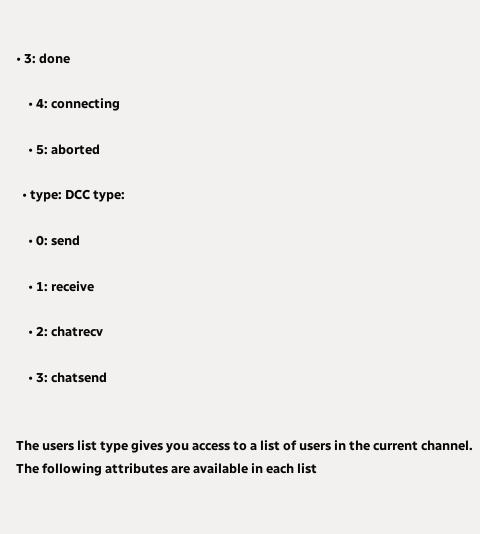• 3: done

    • 4: connecting

    • 5: aborted

  • type: DCC type:

    • 0: send

    • 1: receive

    • 2: chatrecv

    • 3: chatsend


The users list type gives you access to a list of users in the current channel. The following attributes are available in each list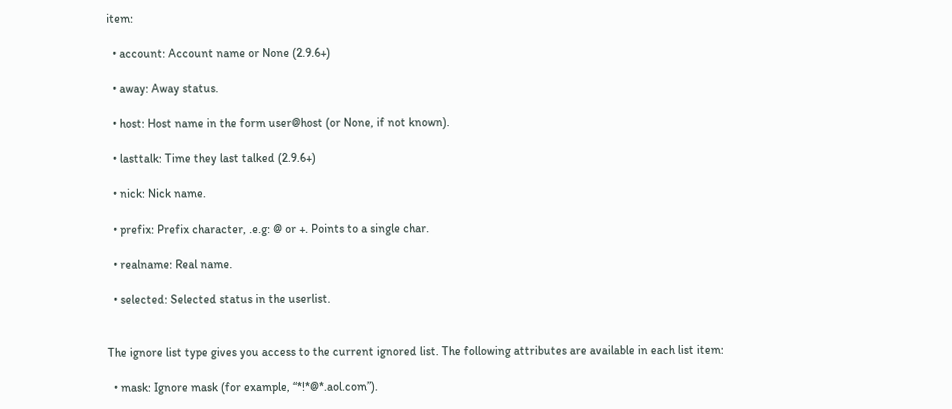item:

  • account: Account name or None (2.9.6+)

  • away: Away status.

  • host: Host name in the form user@host (or None, if not known).

  • lasttalk: Time they last talked (2.9.6+)

  • nick: Nick name.

  • prefix: Prefix character, .e.g: @ or +. Points to a single char.

  • realname: Real name.

  • selected: Selected status in the userlist.


The ignore list type gives you access to the current ignored list. The following attributes are available in each list item:

  • mask: Ignore mask (for example, “*!*@*.aol.com”).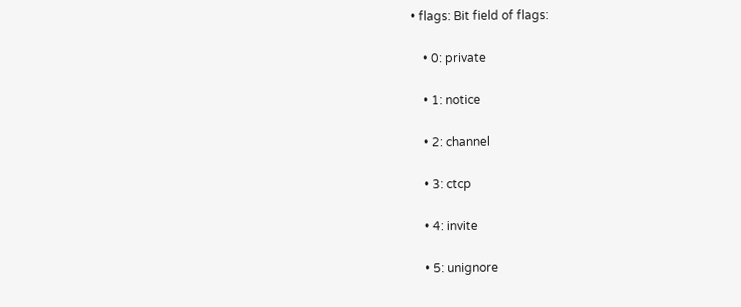• flags: Bit field of flags:

    • 0: private

    • 1: notice

    • 2: channel

    • 3: ctcp

    • 4: invite

    • 5: unignore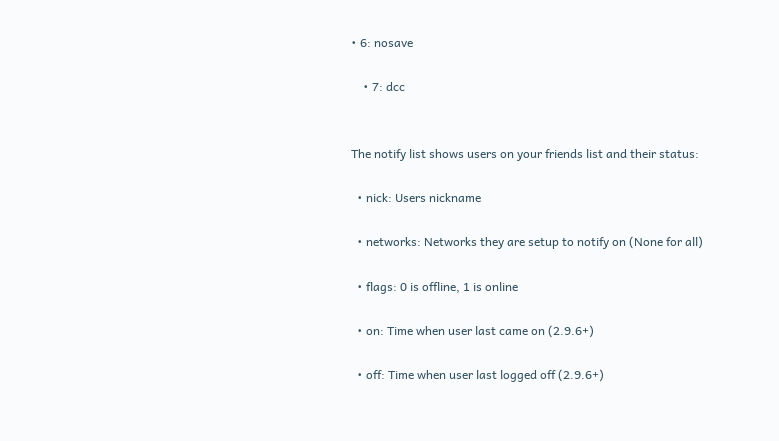• 6: nosave

    • 7: dcc


The notify list shows users on your friends list and their status:

  • nick: Users nickname

  • networks: Networks they are setup to notify on (None for all)

  • flags: 0 is offline, 1 is online

  • on: Time when user last came on (2.9.6+)

  • off: Time when user last logged off (2.9.6+)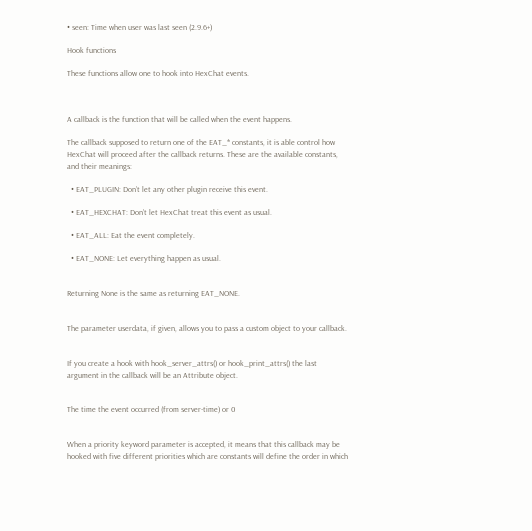• seen: Time when user was last seen (2.9.6+)

Hook functions

These functions allow one to hook into HexChat events.



A callback is the function that will be called when the event happens.

The callback supposed to return one of the EAT_* constants, it is able control how HexChat will proceed after the callback returns. These are the available constants, and their meanings:

  • EAT_PLUGIN: Don’t let any other plugin receive this event.

  • EAT_HEXCHAT: Don’t let HexChat treat this event as usual.

  • EAT_ALL: Eat the event completely.

  • EAT_NONE: Let everything happen as usual.


Returning None is the same as returning EAT_NONE.


The parameter userdata, if given, allows you to pass a custom object to your callback.


If you create a hook with hook_server_attrs() or hook_print_attrs() the last argument in the callback will be an Attribute object.


The time the event occurred (from server-time) or 0


When a priority keyword parameter is accepted, it means that this callback may be hooked with five different priorities which are constants will define the order in which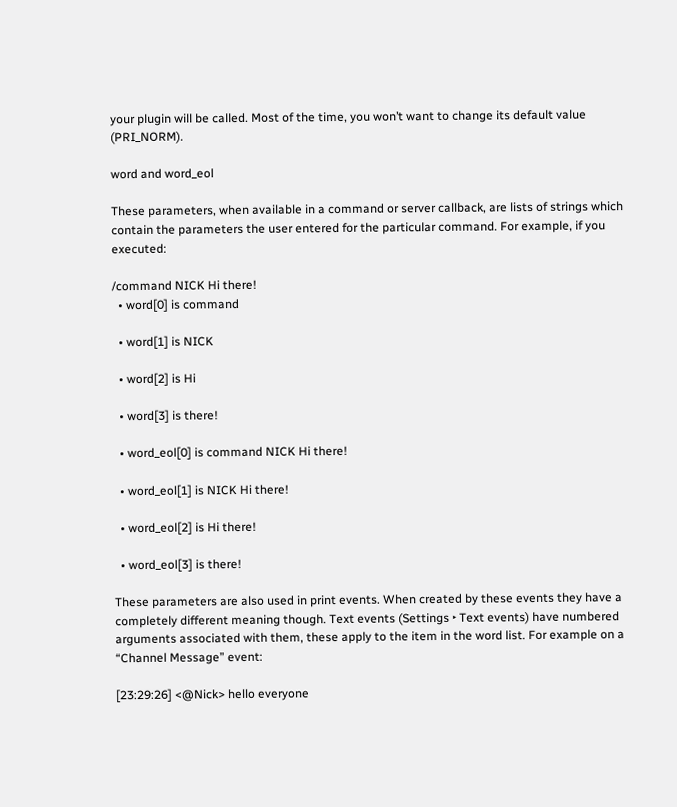your plugin will be called. Most of the time, you won’t want to change its default value (PRI_NORM).

word and word_eol

These parameters, when available in a command or server callback, are lists of strings which contain the parameters the user entered for the particular command. For example, if you executed:

/command NICK Hi there!
  • word[0] is command

  • word[1] is NICK

  • word[2] is Hi

  • word[3] is there!

  • word_eol[0] is command NICK Hi there!

  • word_eol[1] is NICK Hi there!

  • word_eol[2] is Hi there!

  • word_eol[3] is there!

These parameters are also used in print events. When created by these events they have a completely different meaning though. Text events (Settings ‣ Text events) have numbered arguments associated with them, these apply to the item in the word list. For example on a “Channel Message” event:

[23:29:26] <@Nick> hello everyone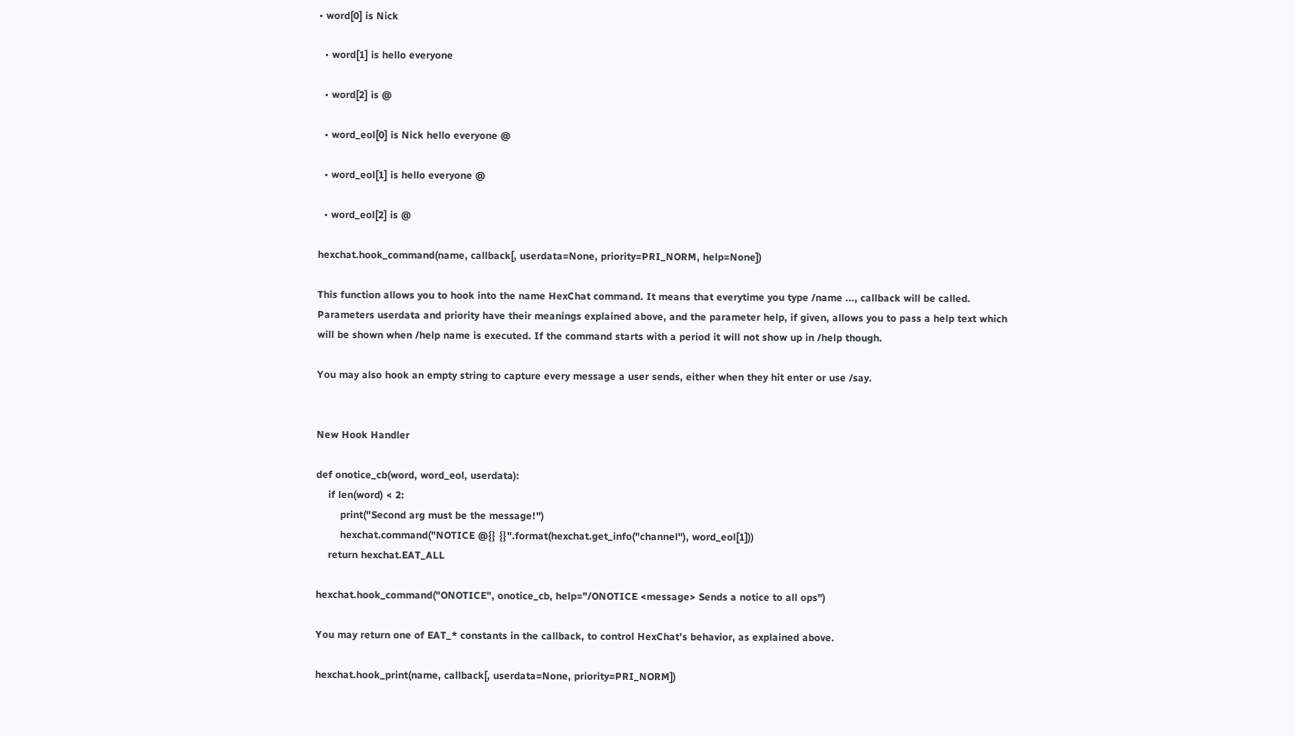• word[0] is Nick

  • word[1] is hello everyone

  • word[2] is @

  • word_eol[0] is Nick hello everyone @

  • word_eol[1] is hello everyone @

  • word_eol[2] is @

hexchat.hook_command(name, callback[, userdata=None, priority=PRI_NORM, help=None])

This function allows you to hook into the name HexChat command. It means that everytime you type /name ..., callback will be called. Parameters userdata and priority have their meanings explained above, and the parameter help, if given, allows you to pass a help text which will be shown when /help name is executed. If the command starts with a period it will not show up in /help though.

You may also hook an empty string to capture every message a user sends, either when they hit enter or use /say.


New Hook Handler

def onotice_cb(word, word_eol, userdata):
    if len(word) < 2:
        print("Second arg must be the message!")
        hexchat.command("NOTICE @{} {}".format(hexchat.get_info("channel"), word_eol[1]))
    return hexchat.EAT_ALL

hexchat.hook_command("ONOTICE", onotice_cb, help="/ONOTICE <message> Sends a notice to all ops")

You may return one of EAT_* constants in the callback, to control HexChat’s behavior, as explained above.

hexchat.hook_print(name, callback[, userdata=None, priority=PRI_NORM])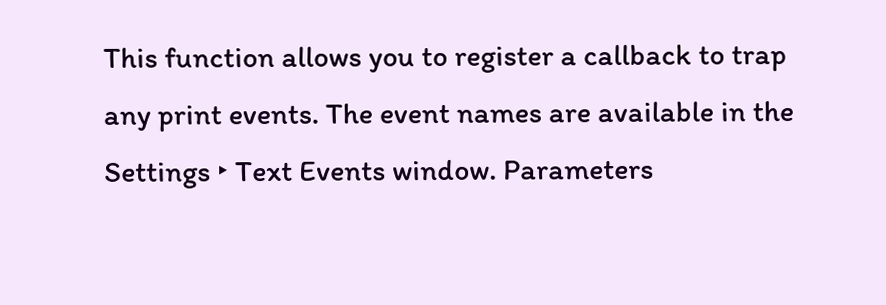This function allows you to register a callback to trap any print events. The event names are available in the Settings ‣ Text Events window. Parameters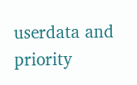userdata and priority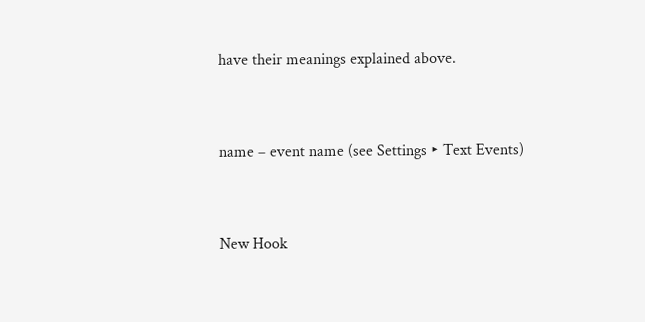have their meanings explained above.


name – event name (see Settings ‣ Text Events)


New Hook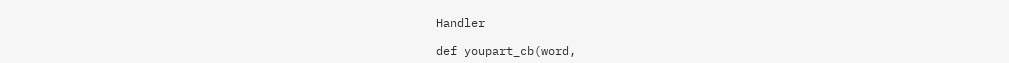Handler

def youpart_cb(word,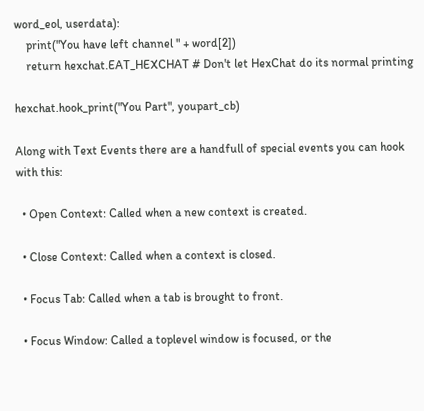word_eol, userdata):
    print("You have left channel " + word[2])
    return hexchat.EAT_HEXCHAT # Don't let HexChat do its normal printing

hexchat.hook_print("You Part", youpart_cb)

Along with Text Events there are a handfull of special events you can hook with this:

  • Open Context: Called when a new context is created.

  • Close Context: Called when a context is closed.

  • Focus Tab: Called when a tab is brought to front.

  • Focus Window: Called a toplevel window is focused, or the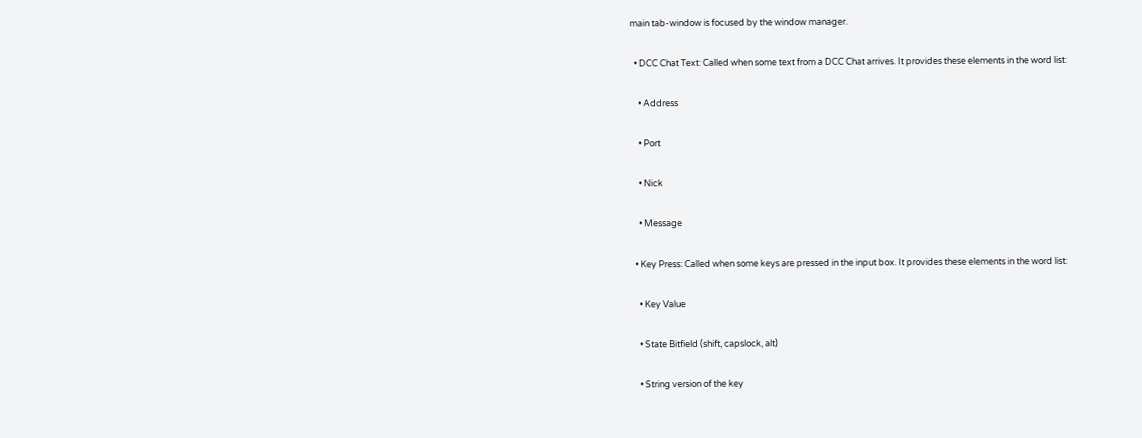main tab-window is focused by the window manager.

  • DCC Chat Text: Called when some text from a DCC Chat arrives. It provides these elements in the word list:

    • Address

    • Port

    • Nick

    • Message

  • Key Press: Called when some keys are pressed in the input box. It provides these elements in the word list:

    • Key Value

    • State Bitfield (shift, capslock, alt)

    • String version of the key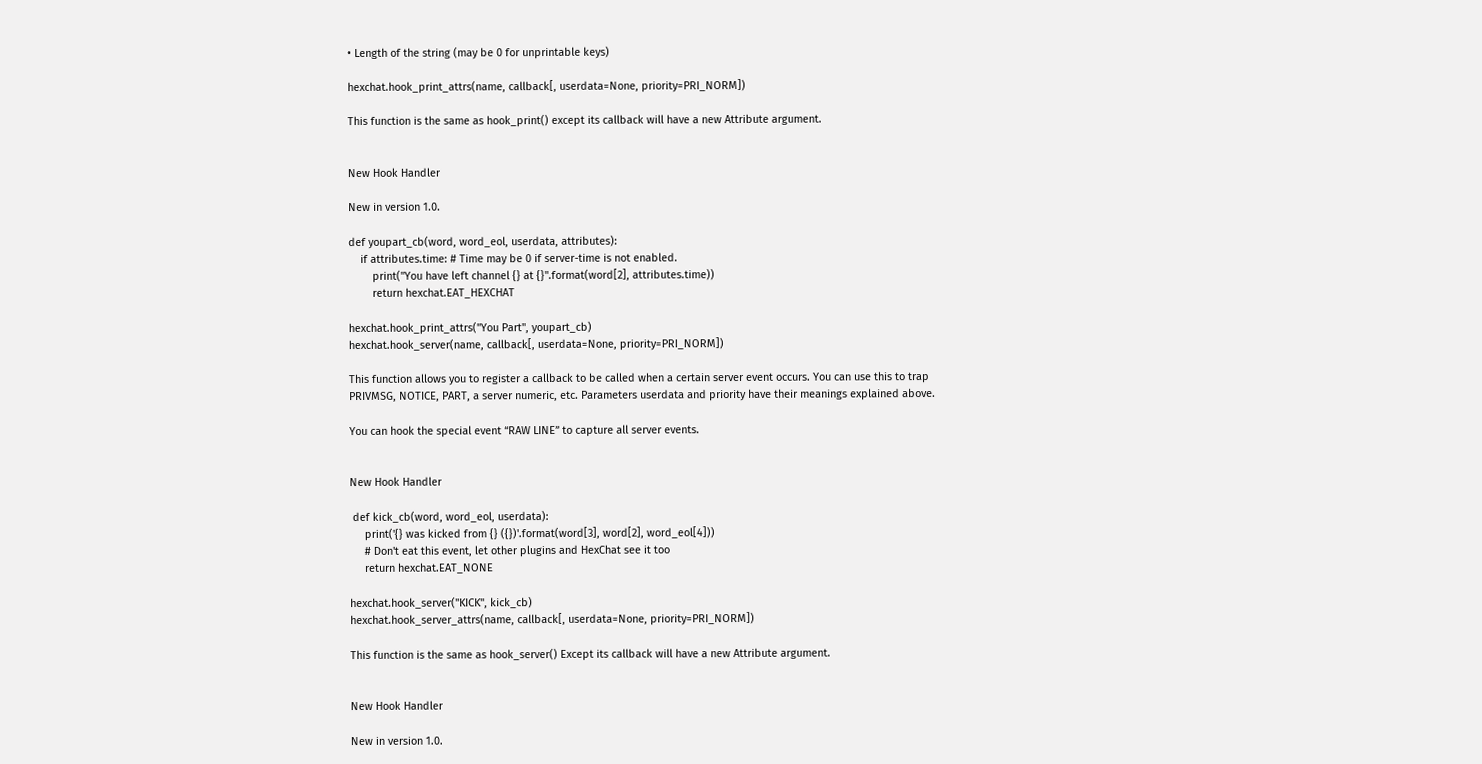• Length of the string (may be 0 for unprintable keys)

hexchat.hook_print_attrs(name, callback[, userdata=None, priority=PRI_NORM])

This function is the same as hook_print() except its callback will have a new Attribute argument.


New Hook Handler

New in version 1.0.

def youpart_cb(word, word_eol, userdata, attributes):
    if attributes.time: # Time may be 0 if server-time is not enabled.
        print("You have left channel {} at {}".format(word[2], attributes.time))
        return hexchat.EAT_HEXCHAT

hexchat.hook_print_attrs("You Part", youpart_cb)
hexchat.hook_server(name, callback[, userdata=None, priority=PRI_NORM])

This function allows you to register a callback to be called when a certain server event occurs. You can use this to trap PRIVMSG, NOTICE, PART, a server numeric, etc. Parameters userdata and priority have their meanings explained above.

You can hook the special event “RAW LINE” to capture all server events.


New Hook Handler

 def kick_cb(word, word_eol, userdata):
     print('{} was kicked from {} ({})'.format(word[3], word[2], word_eol[4]))
     # Don't eat this event, let other plugins and HexChat see it too
     return hexchat.EAT_NONE

hexchat.hook_server("KICK", kick_cb)
hexchat.hook_server_attrs(name, callback[, userdata=None, priority=PRI_NORM])

This function is the same as hook_server() Except its callback will have a new Attribute argument.


New Hook Handler

New in version 1.0.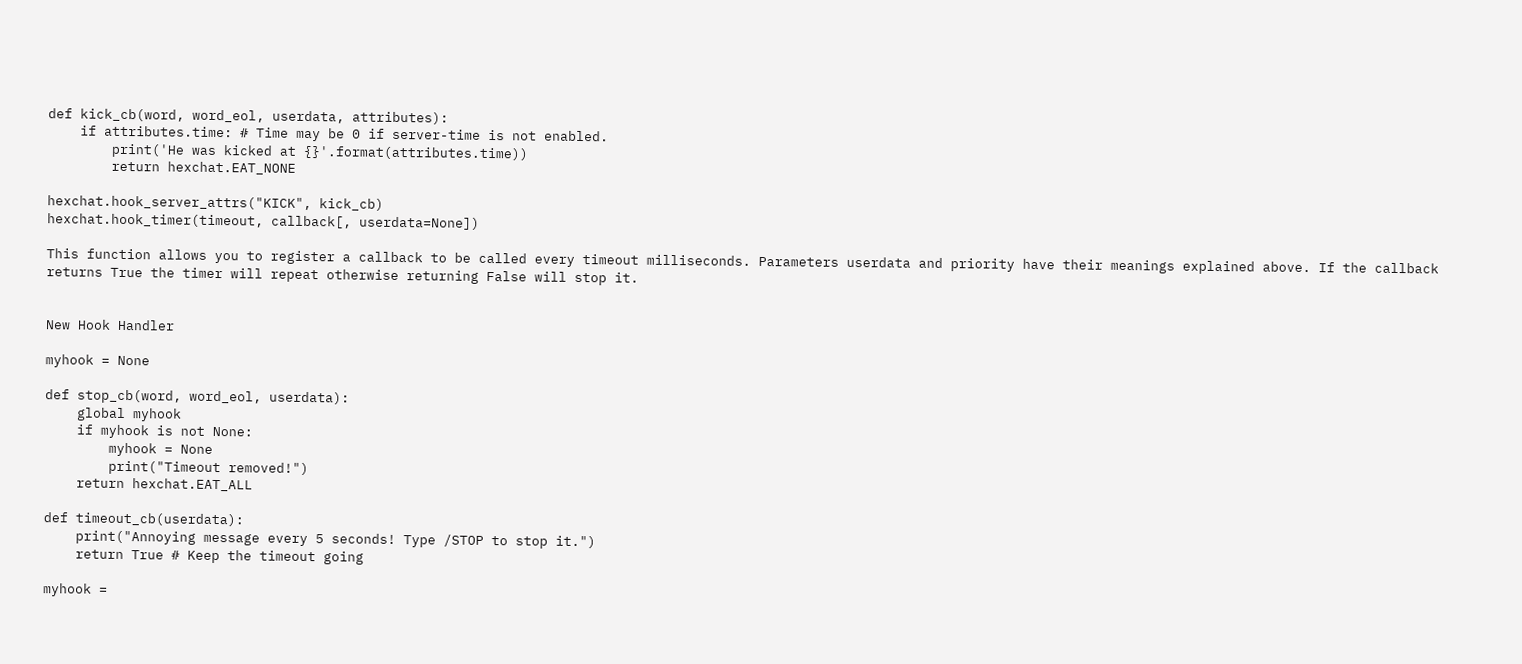def kick_cb(word, word_eol, userdata, attributes):
    if attributes.time: # Time may be 0 if server-time is not enabled.
        print('He was kicked at {}'.format(attributes.time))
        return hexchat.EAT_NONE

hexchat.hook_server_attrs("KICK", kick_cb)
hexchat.hook_timer(timeout, callback[, userdata=None])

This function allows you to register a callback to be called every timeout milliseconds. Parameters userdata and priority have their meanings explained above. If the callback returns True the timer will repeat otherwise returning False will stop it.


New Hook Handler

myhook = None

def stop_cb(word, word_eol, userdata):
    global myhook
    if myhook is not None:
        myhook = None
        print("Timeout removed!")
    return hexchat.EAT_ALL

def timeout_cb(userdata):
    print("Annoying message every 5 seconds! Type /STOP to stop it.")
    return True # Keep the timeout going

myhook =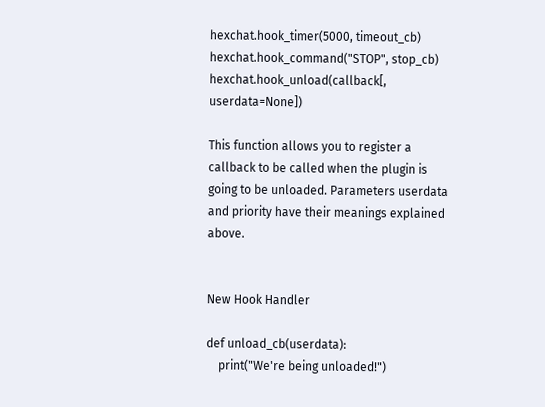hexchat.hook_timer(5000, timeout_cb)
hexchat.hook_command("STOP", stop_cb)
hexchat.hook_unload(callback[, userdata=None])

This function allows you to register a callback to be called when the plugin is going to be unloaded. Parameters userdata and priority have their meanings explained above.


New Hook Handler

def unload_cb(userdata):
    print("We're being unloaded!")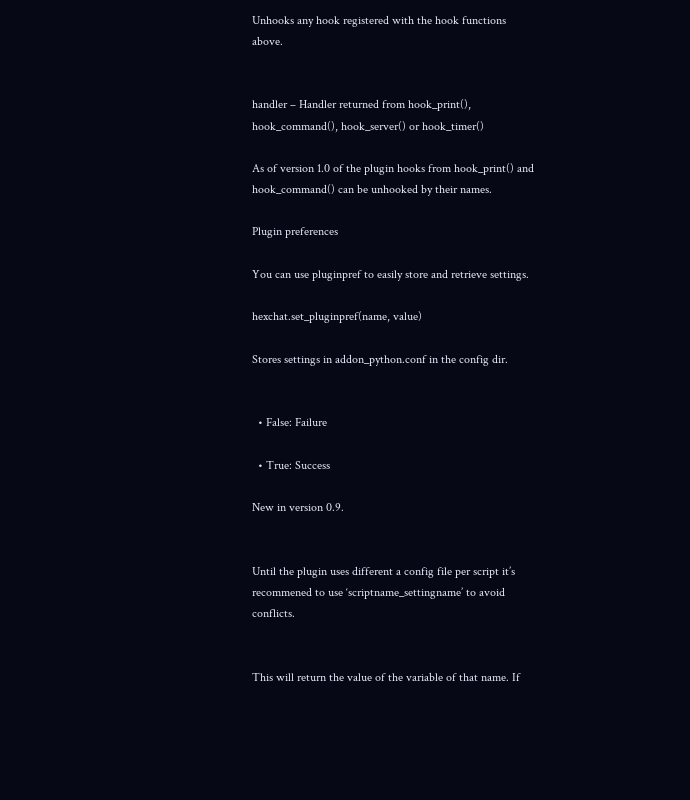Unhooks any hook registered with the hook functions above.


handler – Handler returned from hook_print(), hook_command(), hook_server() or hook_timer()

As of version 1.0 of the plugin hooks from hook_print() and hook_command() can be unhooked by their names.

Plugin preferences

You can use pluginpref to easily store and retrieve settings.

hexchat.set_pluginpref(name, value)

Stores settings in addon_python.conf in the config dir.


  • False: Failure

  • True: Success

New in version 0.9.


Until the plugin uses different a config file per script it’s recommened to use ‘scriptname_settingname’ to avoid conflicts.


This will return the value of the variable of that name. If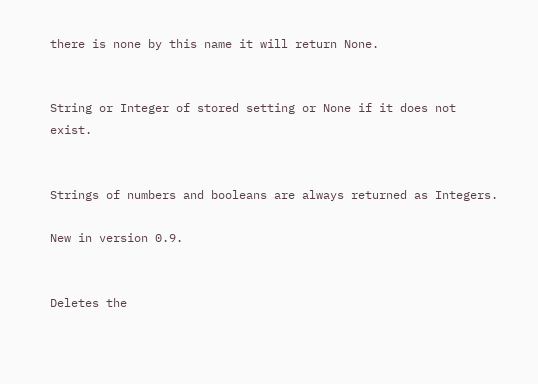there is none by this name it will return None.


String or Integer of stored setting or None if it does not exist.


Strings of numbers and booleans are always returned as Integers.

New in version 0.9.


Deletes the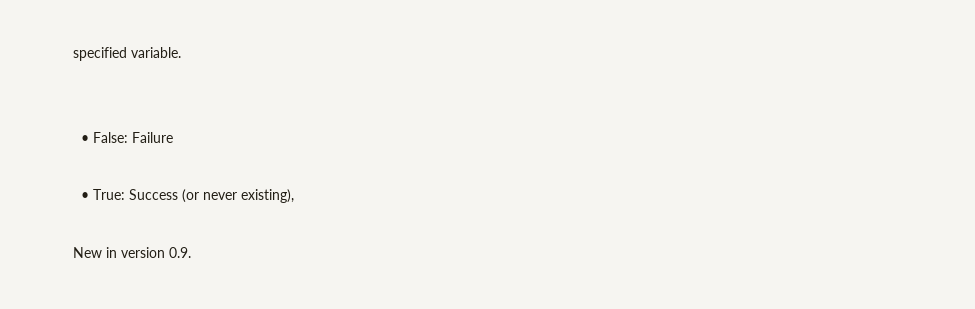specified variable.


  • False: Failure

  • True: Success (or never existing),

New in version 0.9.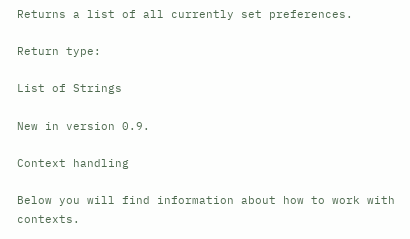Returns a list of all currently set preferences.

Return type:

List of Strings

New in version 0.9.

Context handling

Below you will find information about how to work with contexts.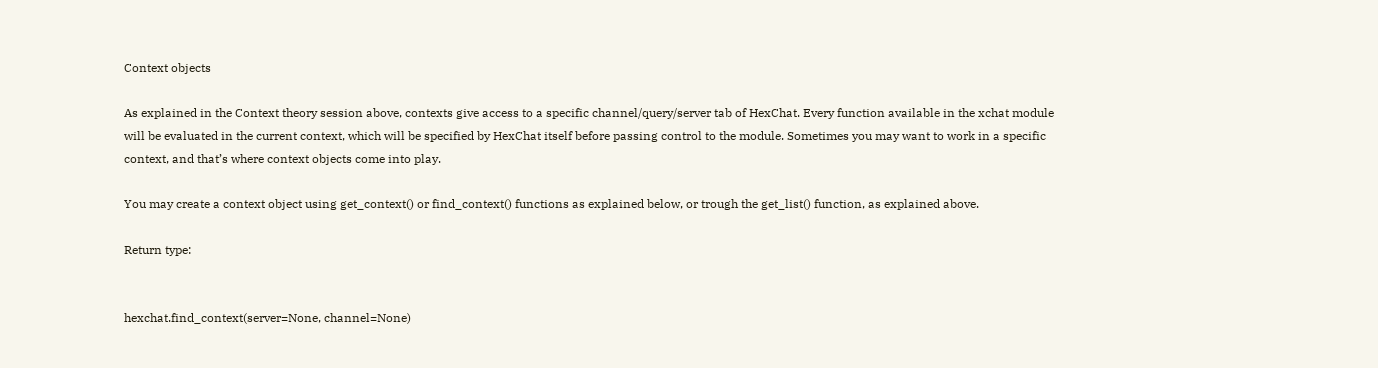Context objects

As explained in the Context theory session above, contexts give access to a specific channel/query/server tab of HexChat. Every function available in the xchat module will be evaluated in the current context, which will be specified by HexChat itself before passing control to the module. Sometimes you may want to work in a specific context, and that’s where context objects come into play.

You may create a context object using get_context() or find_context() functions as explained below, or trough the get_list() function, as explained above.

Return type:


hexchat.find_context(server=None, channel=None)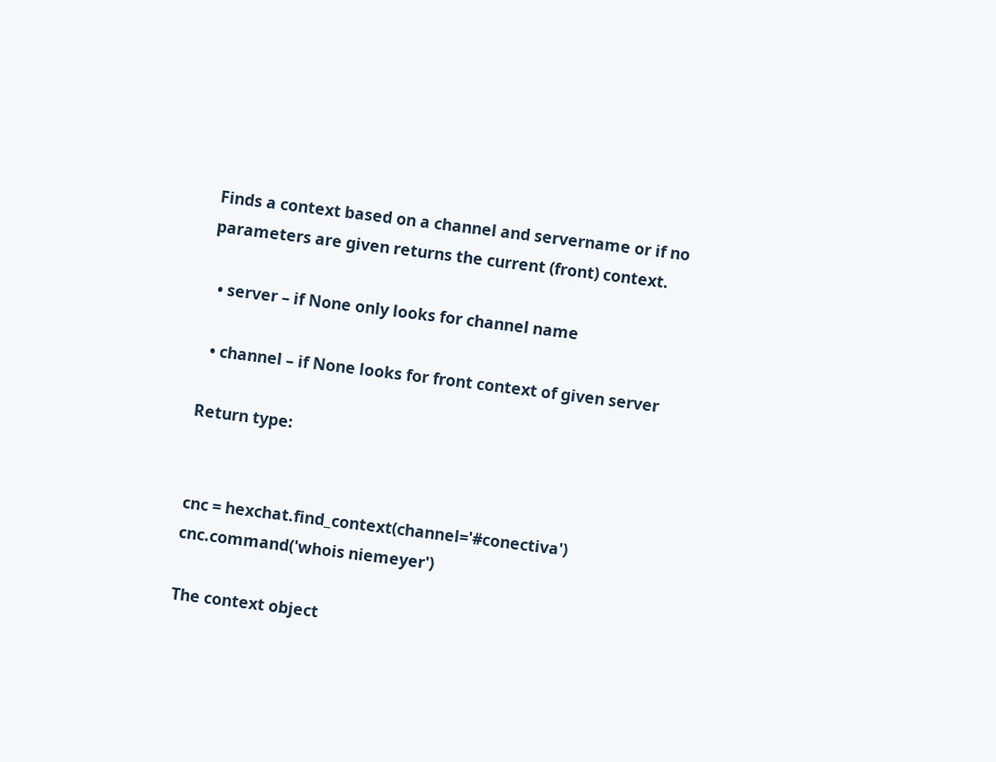Finds a context based on a channel and servername or if no parameters are given returns the current (front) context.

  • server – if None only looks for channel name

  • channel – if None looks for front context of given server

Return type:


cnc = hexchat.find_context(channel='#conectiva')
cnc.command('whois niemeyer')

The context object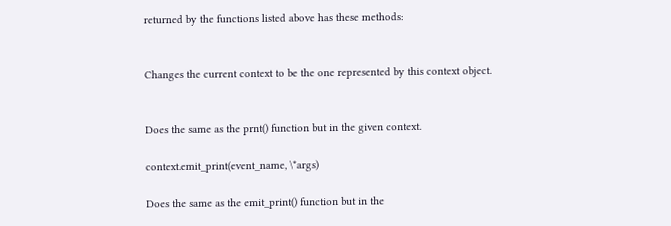returned by the functions listed above has these methods:


Changes the current context to be the one represented by this context object.


Does the same as the prnt() function but in the given context.

context.emit_print(event_name, \*args)

Does the same as the emit_print() function but in the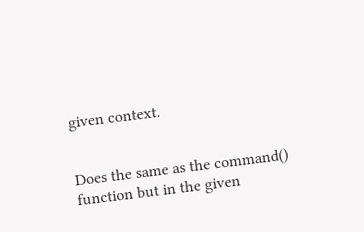given context.


Does the same as the command() function but in the given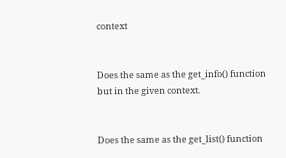context


Does the same as the get_info() function but in the given context.


Does the same as the get_list() function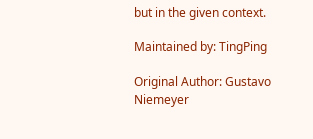but in the given context.

Maintained by: TingPing

Original Author: Gustavo Niemeyer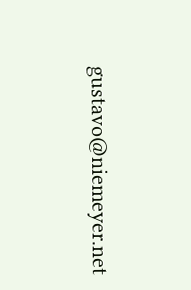gustavo@niemeyer.net